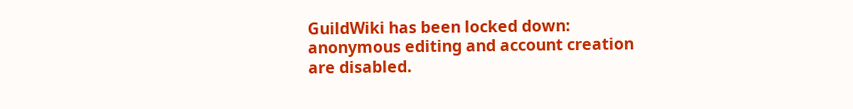GuildWiki has been locked down: anonymous editing and account creation are disabled.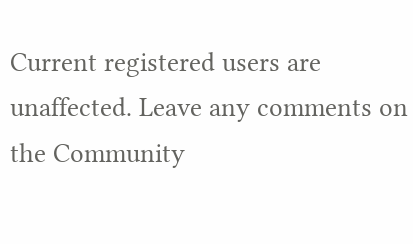Current registered users are unaffected. Leave any comments on the Community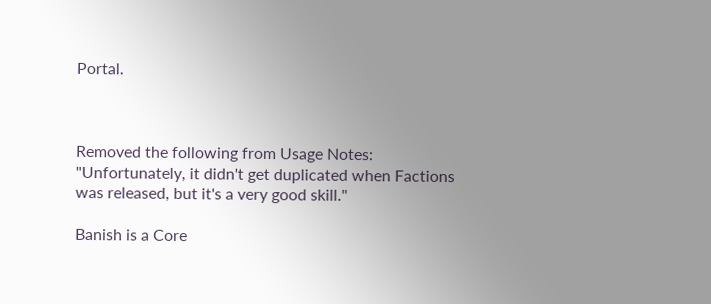Portal.



Removed the following from Usage Notes: "Unfortunately, it didn't get duplicated when Factions was released, but it's a very good skill."

Banish is a Core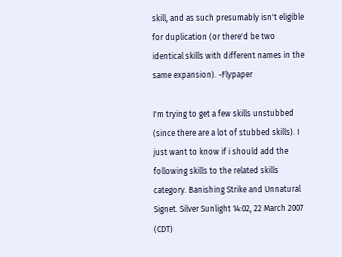skill, and as such presumably isn't eligible for duplication (or there'd be two identical skills with different names in the same expansion). -Flypaper

I'm trying to get a few skills unstubbed (since there are a lot of stubbed skills). I just want to know if i should add the following skills to the related skills category. Banishing Strike and Unnatural Signet. Silver Sunlight 14:02, 22 March 2007 (CDT)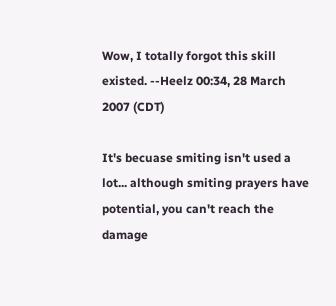Wow, I totally forgot this skill existed. --Heelz 00:34, 28 March 2007 (CDT)

It's becuase smiting isn't used a lot... although smiting prayers have potential, you can't reach the damage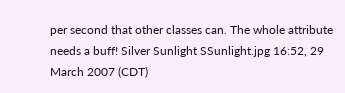per second that other classes can. The whole attribute needs a buff! Silver Sunlight SSunlight.jpg 16:52, 29 March 2007 (CDT)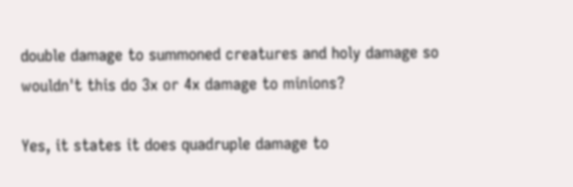double damage to summoned creatures and holy damage so wouldn't this do 3x or 4x damage to minions?

Yes, it states it does quadruple damage to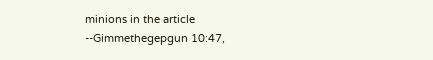minions in the article --Gimmethegepgun 10:47,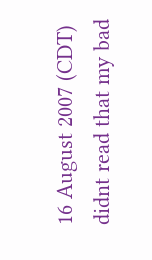16 August 2007 (CDT)
didnt read that my bad